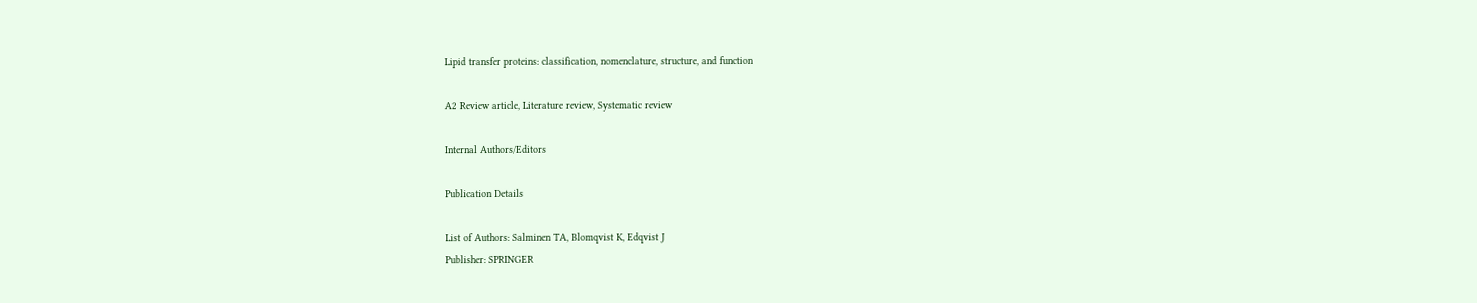Lipid transfer proteins: classification, nomenclature, structure, and function

A2 Review article, Literature review, Systematic review

Internal Authors/Editors

Publication Details

List of Authors: Salminen TA, Blomqvist K, Edqvist J
Publisher: SPRINGER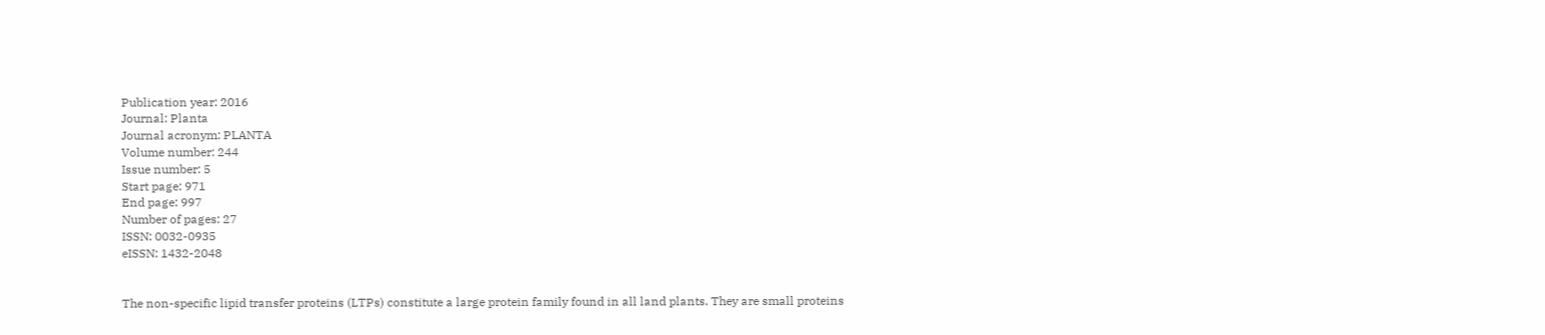Publication year: 2016
Journal: Planta
Journal acronym: PLANTA
Volume number: 244
Issue number: 5
Start page: 971
End page: 997
Number of pages: 27
ISSN: 0032-0935
eISSN: 1432-2048


The non-specific lipid transfer proteins (LTPs) constitute a large protein family found in all land plants. They are small proteins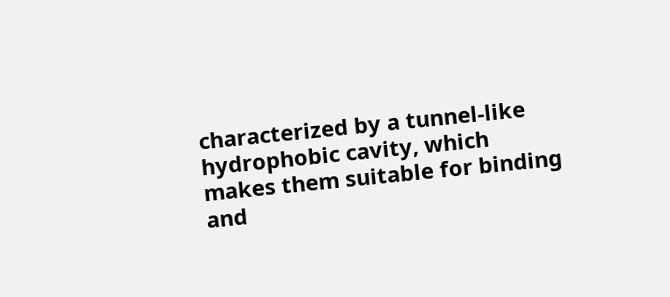characterized by a tunnel-like hydrophobic cavity, which makes them suitable for binding and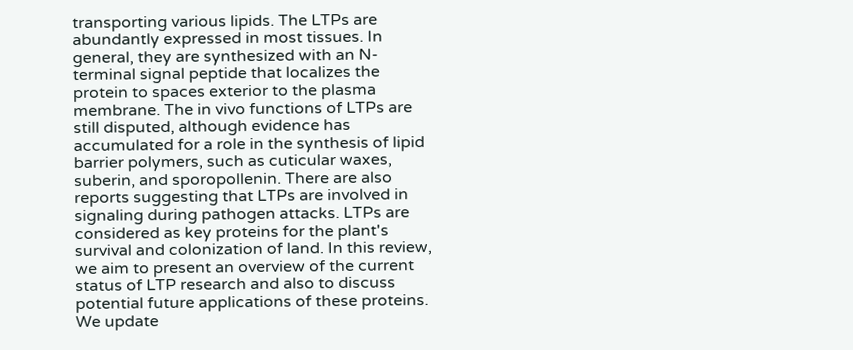transporting various lipids. The LTPs are abundantly expressed in most tissues. In general, they are synthesized with an N-terminal signal peptide that localizes the protein to spaces exterior to the plasma membrane. The in vivo functions of LTPs are still disputed, although evidence has accumulated for a role in the synthesis of lipid barrier polymers, such as cuticular waxes, suberin, and sporopollenin. There are also reports suggesting that LTPs are involved in signaling during pathogen attacks. LTPs are considered as key proteins for the plant's survival and colonization of land. In this review, we aim to present an overview of the current status of LTP research and also to discuss potential future applications of these proteins. We update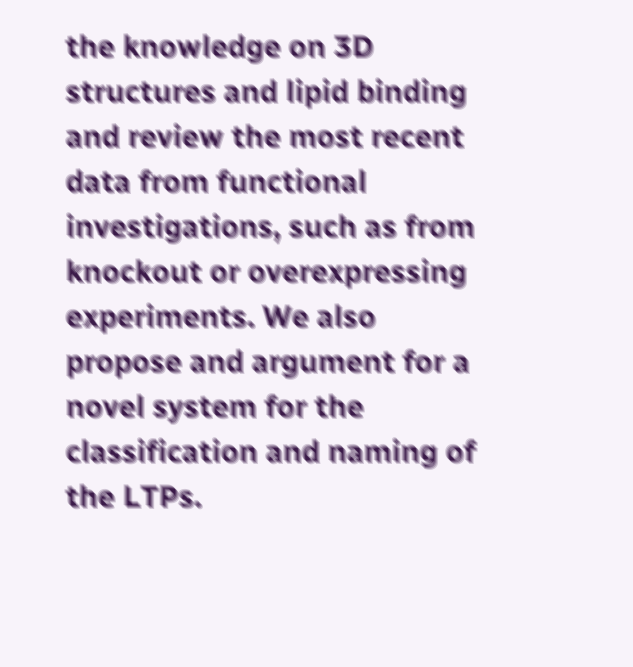the knowledge on 3D structures and lipid binding and review the most recent data from functional investigations, such as from knockout or overexpressing experiments. We also propose and argument for a novel system for the classification and naming of the LTPs.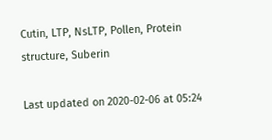Cutin, LTP, NsLTP, Pollen, Protein structure, Suberin

Last updated on 2020-02-06 at 05:24